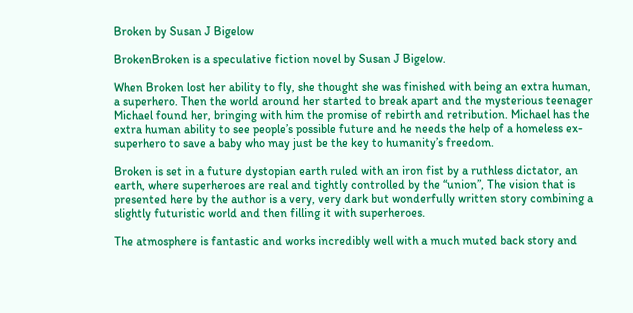Broken by Susan J Bigelow

BrokenBroken is a speculative fiction novel by Susan J Bigelow.

When Broken lost her ability to fly, she thought she was finished with being an extra human, a superhero. Then the world around her started to break apart and the mysterious teenager Michael found her, bringing with him the promise of rebirth and retribution. Michael has the extra human ability to see people’s possible future and he needs the help of a homeless ex-superhero to save a baby who may just be the key to humanity’s freedom.

Broken is set in a future dystopian earth ruled with an iron fist by a ruthless dictator, an earth, where superheroes are real and tightly controlled by the “union”, The vision that is presented here by the author is a very, very dark but wonderfully written story combining a slightly futuristic world and then filling it with superheroes.

The atmosphere is fantastic and works incredibly well with a much muted back story and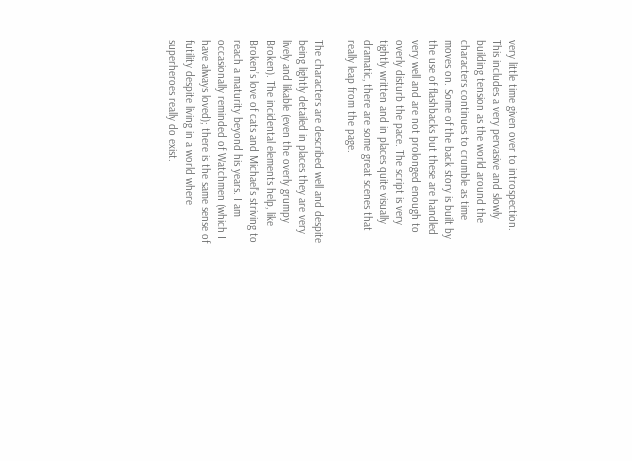very little time given over to introspection. This includes a very pervasive and slowly building tension as the world around the characters continues to crumble as time moves on. Some of the back story is built by the use of flashbacks but these are handled very well and are not prolonged enough to overly disturb the pace. The script is very tightly written and in places quite visually dramatic, there are some great scenes that really leap from the page.

The characters are described well and despite being lightly detailed in places they are very lively and likable (even the overly grumpy Broken). The incidental elements help, like Broken’s love of cats and Michael’s striving to reach a maturity beyond his years. I am occasionally reminded of Watchmen (which I have always loved); there is the same sense of futility despite living in a world where superheroes really do exist.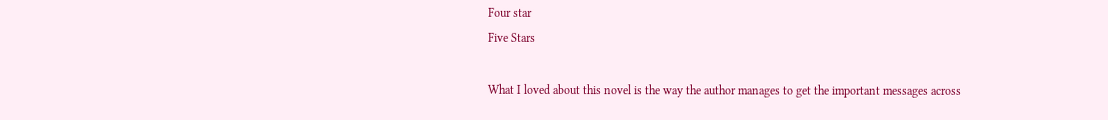Four star
Five Stars

What I loved about this novel is the way the author manages to get the important messages across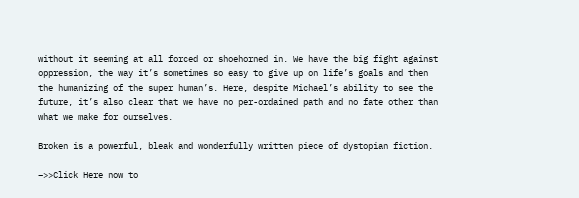without it seeming at all forced or shoehorned in. We have the big fight against oppression, the way it’s sometimes so easy to give up on life’s goals and then the humanizing of the super human’s. Here, despite Michael’s ability to see the future, it’s also clear that we have no per-ordained path and no fate other than what we make for ourselves.

Broken is a powerful, bleak and wonderfully written piece of dystopian fiction.

–>>Click Here now to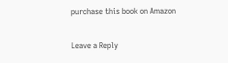purchase this book on Amazon

Leave a Reply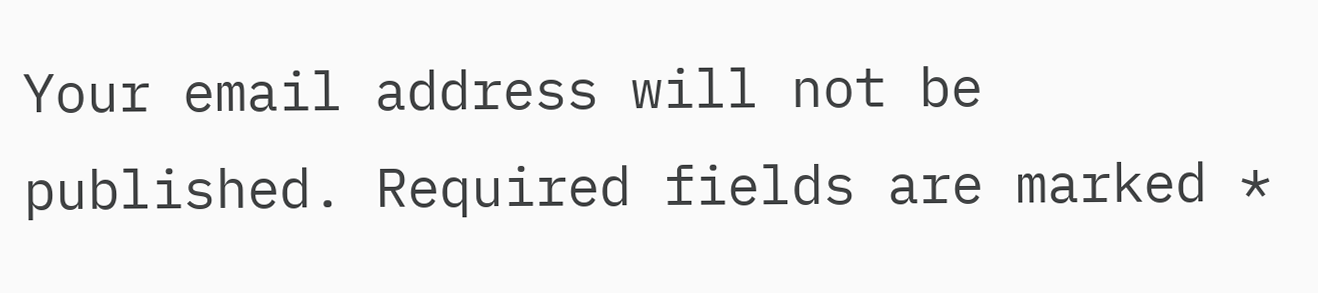Your email address will not be published. Required fields are marked *